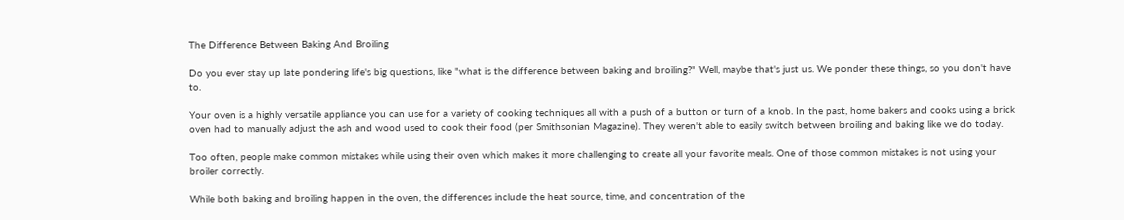The Difference Between Baking And Broiling

Do you ever stay up late pondering life's big questions, like "what is the difference between baking and broiling?" Well, maybe that's just us. We ponder these things, so you don't have to.

Your oven is a highly versatile appliance you can use for a variety of cooking techniques all with a push of a button or turn of a knob. In the past, home bakers and cooks using a brick oven had to manually adjust the ash and wood used to cook their food (per Smithsonian Magazine). They weren't able to easily switch between broiling and baking like we do today.

Too often, people make common mistakes while using their oven which makes it more challenging to create all your favorite meals. One of those common mistakes is not using your broiler correctly.

While both baking and broiling happen in the oven, the differences include the heat source, time, and concentration of the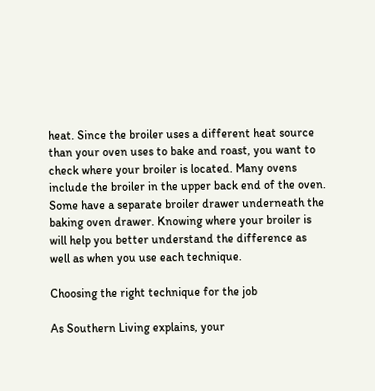heat. Since the broiler uses a different heat source than your oven uses to bake and roast, you want to check where your broiler is located. Many ovens include the broiler in the upper back end of the oven. Some have a separate broiler drawer underneath the baking oven drawer. Knowing where your broiler is will help you better understand the difference as well as when you use each technique.

Choosing the right technique for the job

As Southern Living explains, your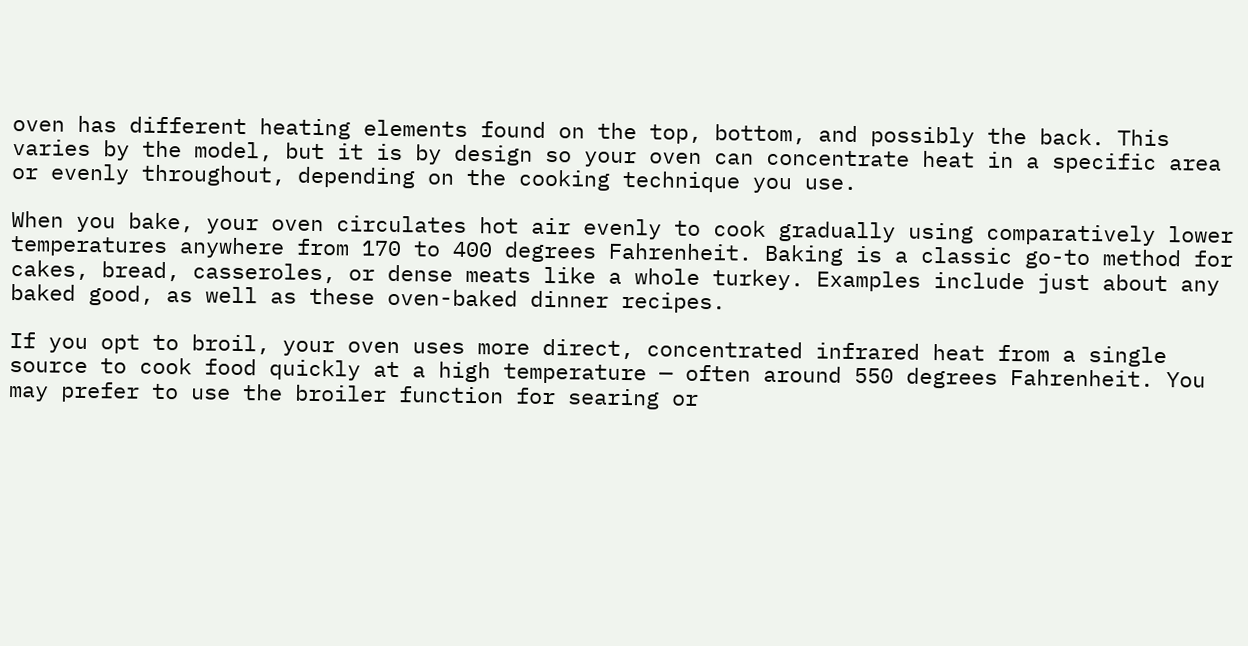oven has different heating elements found on the top, bottom, and possibly the back. This varies by the model, but it is by design so your oven can concentrate heat in a specific area or evenly throughout, depending on the cooking technique you use.

When you bake, your oven circulates hot air evenly to cook gradually using comparatively lower temperatures anywhere from 170 to 400 degrees Fahrenheit. Baking is a classic go-to method for cakes, bread, casseroles, or dense meats like a whole turkey. Examples include just about any baked good, as well as these oven-baked dinner recipes.

If you opt to broil, your oven uses more direct, concentrated infrared heat from a single source to cook food quickly at a high temperature — often around 550 degrees Fahrenheit. You may prefer to use the broiler function for searing or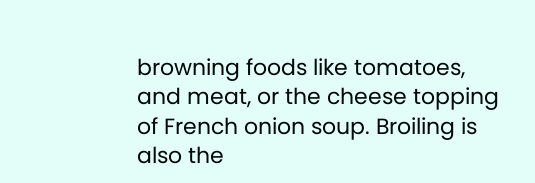browning foods like tomatoes, and meat, or the cheese topping of French onion soup. Broiling is also the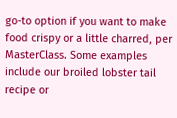go-to option if you want to make food crispy or a little charred, per MasterClass. Some examples include our broiled lobster tail recipe or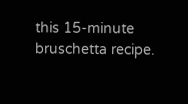this 15-minute bruschetta recipe.